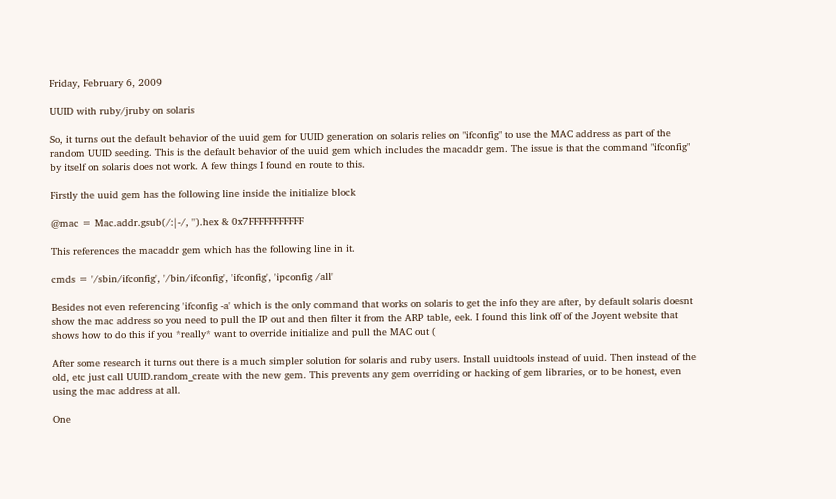Friday, February 6, 2009

UUID with ruby/jruby on solaris

So, it turns out the default behavior of the uuid gem for UUID generation on solaris relies on "ifconfig" to use the MAC address as part of the random UUID seeding. This is the default behavior of the uuid gem which includes the macaddr gem. The issue is that the command "ifconfig" by itself on solaris does not work. A few things I found en route to this.

Firstly the uuid gem has the following line inside the initialize block

@mac = Mac.addr.gsub(/:|-/, '').hex & 0x7FFFFFFFFFFF

This references the macaddr gem which has the following line in it.

cmds = '/sbin/ifconfig', '/bin/ifconfig', 'ifconfig', 'ipconfig /all'

Besides not even referencing 'ifconfig -a' which is the only command that works on solaris to get the info they are after, by default solaris doesnt show the mac address so you need to pull the IP out and then filter it from the ARP table, eek. I found this link off of the Joyent website that shows how to do this if you *really* want to override initialize and pull the MAC out (

After some research it turns out there is a much simpler solution for solaris and ruby users. Install uuidtools instead of uuid. Then instead of the old, etc just call UUID.random_create with the new gem. This prevents any gem overriding or hacking of gem libraries, or to be honest, even using the mac address at all.

One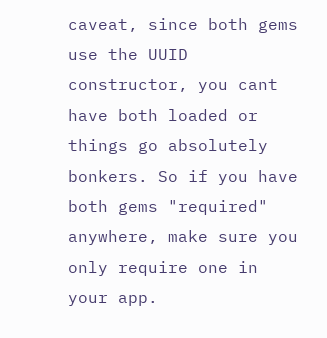caveat, since both gems use the UUID constructor, you cant have both loaded or things go absolutely bonkers. So if you have both gems "required" anywhere, make sure you only require one in your app.